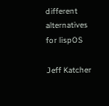different alternatives for lispOS

Jeff Katcher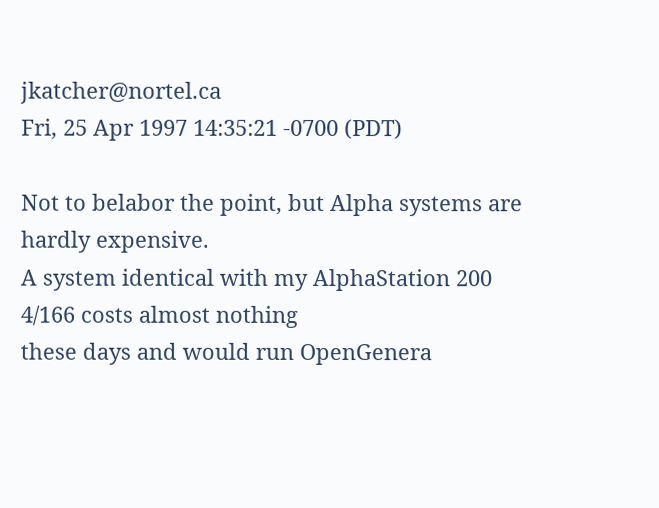jkatcher@nortel.ca
Fri, 25 Apr 1997 14:35:21 -0700 (PDT)

Not to belabor the point, but Alpha systems are hardly expensive.
A system identical with my AlphaStation 200 4/166 costs almost nothing
these days and would run OpenGenera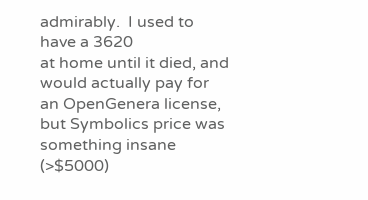admirably.  I used to have a 3620
at home until it died, and would actually pay for an OpenGenera license,
but Symbolics price was something insane (>$5000)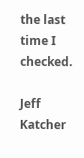the last time I checked.

Jeff Katcher